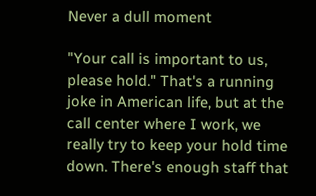Never a dull moment

"Your call is important to us, please hold." That's a running joke in American life, but at the call center where I work, we really try to keep your hold time down. There's enough staff that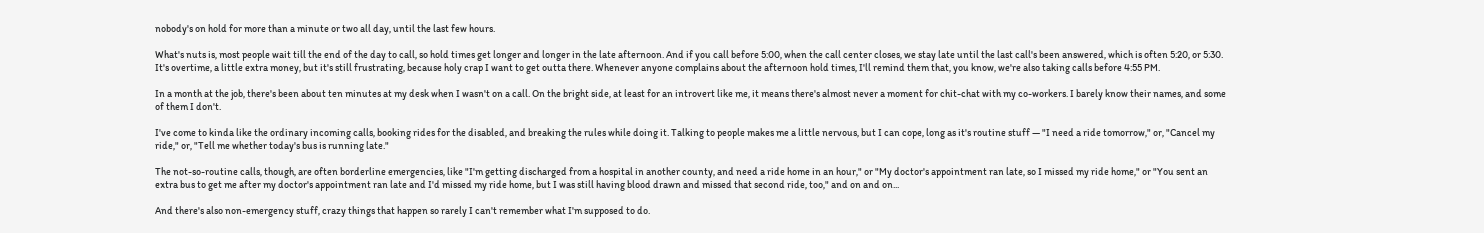nobody's on hold for more than a minute or two all day, until the last few hours.

What's nuts is, most people wait till the end of the day to call, so hold times get longer and longer in the late afternoon. And if you call before 5:00, when the call center closes, we stay late until the last call's been answered, which is often 5:20, or 5:30. It's overtime, a little extra money, but it's still frustrating, because holy crap I want to get outta there. Whenever anyone complains about the afternoon hold times, I'll remind them that, you know, we're also taking calls before 4:55 PM.

In a month at the job, there's been about ten minutes at my desk when I wasn't on a call. On the bright side, at least for an introvert like me, it means there's almost never a moment for chit-chat with my co-workers. I barely know their names, and some of them I don't.

I've come to kinda like the ordinary incoming calls, booking rides for the disabled, and breaking the rules while doing it. Talking to people makes me a little nervous, but I can cope, long as it's routine stuff — "I need a ride tomorrow," or, "Cancel my ride," or, "Tell me whether today's bus is running late."

The not-so-routine calls, though, are often borderline emergencies, like "I'm getting discharged from a hospital in another county, and need a ride home in an hour," or "My doctor's appointment ran late, so I missed my ride home," or "You sent an extra bus to get me after my doctor's appointment ran late and I'd missed my ride home, but I was still having blood drawn and missed that second ride, too," and on and on...

And there's also non-emergency stuff, crazy things that happen so rarely I can't remember what I'm supposed to do.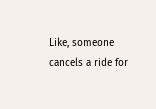Like, someone cancels a ride for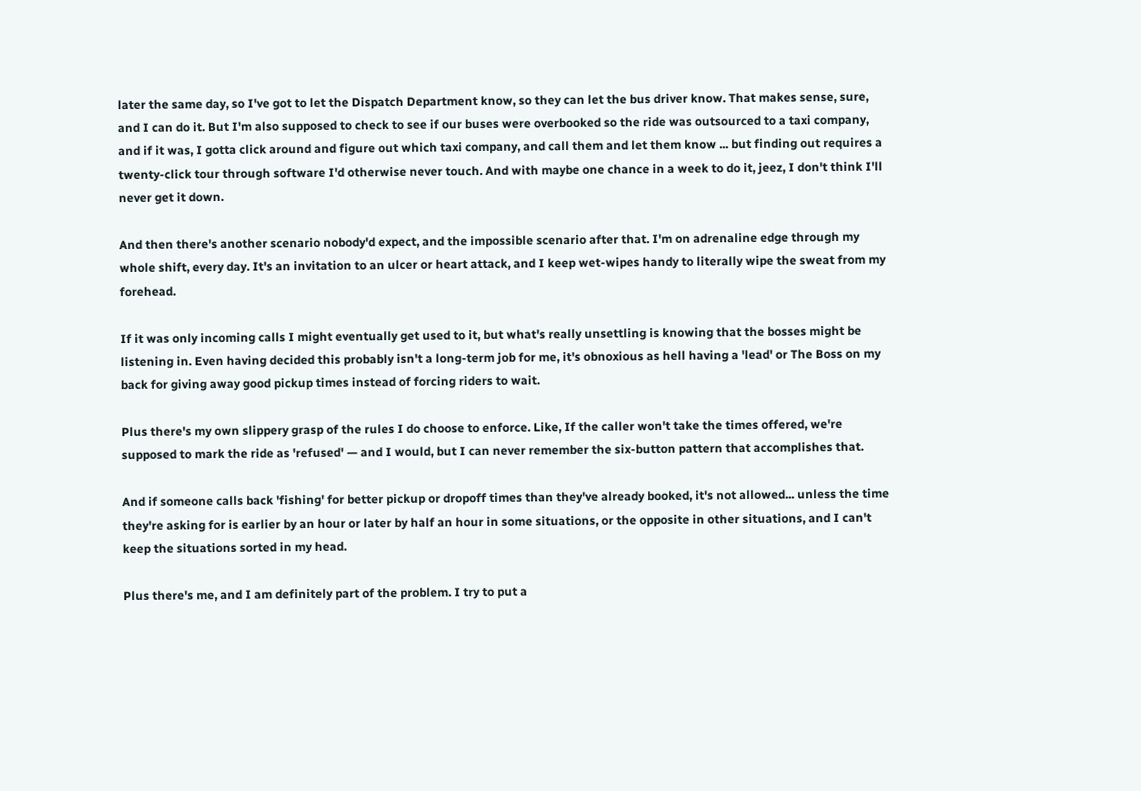later the same day, so I've got to let the Dispatch Department know, so they can let the bus driver know. That makes sense, sure, and I can do it. But I'm also supposed to check to see if our buses were overbooked so the ride was outsourced to a taxi company, and if it was, I gotta click around and figure out which taxi company, and call them and let them know ... but finding out requires a twenty-click tour through software I'd otherwise never touch. And with maybe one chance in a week to do it, jeez, I don't think I'll never get it down.

And then there's another scenario nobody'd expect, and the impossible scenario after that. I'm on adrenaline edge through my whole shift, every day. It's an invitation to an ulcer or heart attack, and I keep wet-wipes handy to literally wipe the sweat from my forehead.

If it was only incoming calls I might eventually get used to it, but what's really unsettling is knowing that the bosses might be listening in. Even having decided this probably isn't a long-term job for me, it's obnoxious as hell having a 'lead' or The Boss on my back for giving away good pickup times instead of forcing riders to wait.

Plus there's my own slippery grasp of the rules I do choose to enforce. Like, If the caller won't take the times offered, we're supposed to mark the ride as 'refused' — and I would, but I can never remember the six-button pattern that accomplishes that.

And if someone calls back 'fishing' for better pickup or dropoff times than they've already booked, it's not allowed... unless the time they're asking for is earlier by an hour or later by half an hour in some situations, or the opposite in other situations, and I can't keep the situations sorted in my head.

Plus there's me, and I am definitely part of the problem. I try to put a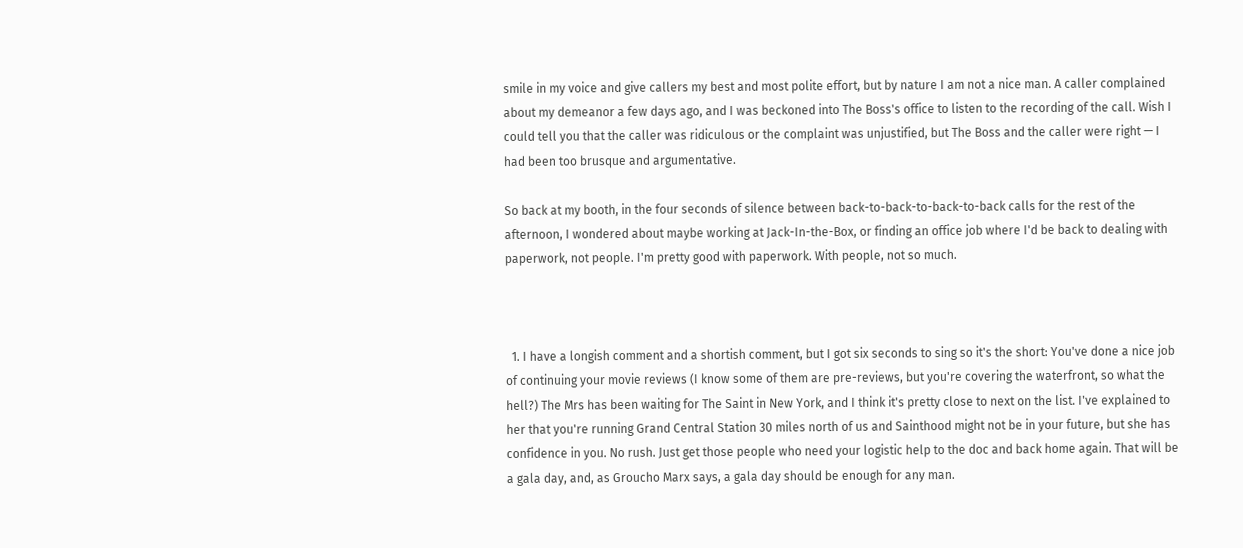smile in my voice and give callers my best and most polite effort, but by nature I am not a nice man. A caller complained about my demeanor a few days ago, and I was beckoned into The Boss's office to listen to the recording of the call. Wish I could tell you that the caller was ridiculous or the complaint was unjustified, but The Boss and the caller were right — I had been too brusque and argumentative.

So back at my booth, in the four seconds of silence between back-to-back-to-back-to-back calls for the rest of the afternoon, I wondered about maybe working at Jack-In-the-Box, or finding an office job where I'd be back to dealing with paperwork, not people. I'm pretty good with paperwork. With people, not so much.



  1. I have a longish comment and a shortish comment, but I got six seconds to sing so it's the short: You've done a nice job of continuing your movie reviews (I know some of them are pre-reviews, but you're covering the waterfront, so what the hell?) The Mrs has been waiting for The Saint in New York, and I think it's pretty close to next on the list. I've explained to her that you're running Grand Central Station 30 miles north of us and Sainthood might not be in your future, but she has confidence in you. No rush. Just get those people who need your logistic help to the doc and back home again. That will be a gala day, and, as Groucho Marx says, a gala day should be enough for any man.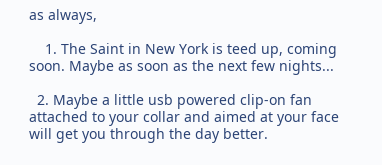as always,

    1. The Saint in New York is teed up, coming soon. Maybe as soon as the next few nights...

  2. Maybe a little usb powered clip-on fan attached to your collar and aimed at your face will get you through the day better.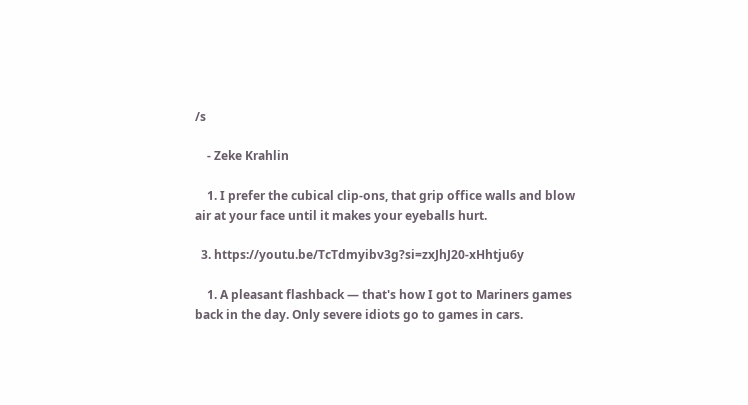/s

    - Zeke Krahlin

    1. I prefer the cubical clip-ons, that grip office walls and blow air at your face until it makes your eyeballs hurt.

  3. https://youtu.be/TcTdmyibv3g?si=zxJhJ20-xHhtju6y

    1. A pleasant flashback — that's how I got to Mariners games back in the day. Only severe idiots go to games in cars.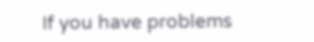If you have problems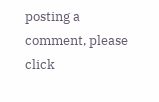posting a comment, please click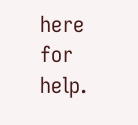here for help.